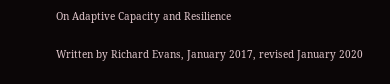On Adaptive Capacity and Resilience

Written by Richard Evans, January 2017, revised January 2020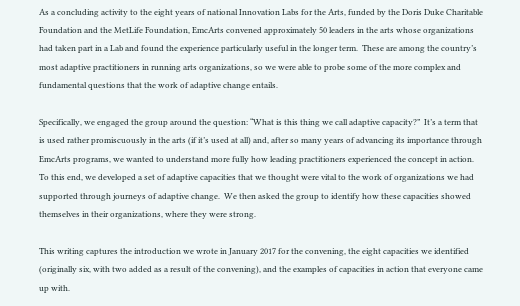As a concluding activity to the eight years of national Innovation Labs for the Arts, funded by the Doris Duke Charitable Foundation and the MetLife Foundation, EmcArts convened approximately 50 leaders in the arts whose organizations had taken part in a Lab and found the experience particularly useful in the longer term.  These are among the country’s most adaptive practitioners in running arts organizations, so we were able to probe some of the more complex and fundamental questions that the work of adaptive change entails.

Specifically, we engaged the group around the question: “What is this thing we call adaptive capacity?”  It’s a term that is used rather promiscuously in the arts (if it’s used at all) and, after so many years of advancing its importance through EmcArts programs, we wanted to understand more fully how leading practitioners experienced the concept in action.  To this end, we developed a set of adaptive capacities that we thought were vital to the work of organizations we had supported through journeys of adaptive change.  We then asked the group to identify how these capacities showed themselves in their organizations, where they were strong.

This writing captures the introduction we wrote in January 2017 for the convening, the eight capacities we identified (originally six, with two added as a result of the convening), and the examples of capacities in action that everyone came up with.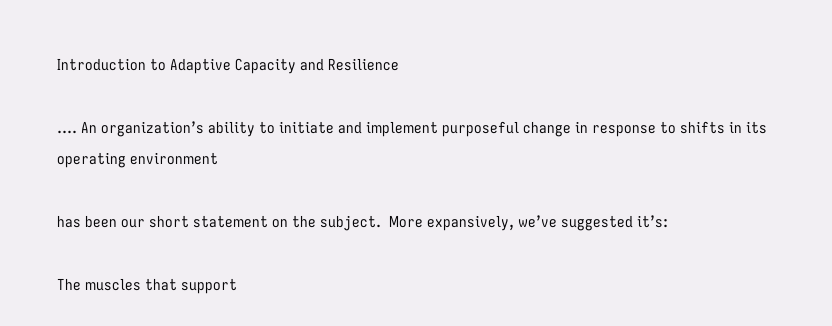Introduction to Adaptive Capacity and Resilience

…. An organization’s ability to initiate and implement purposeful change in response to shifts in its operating environment

has been our short statement on the subject.  More expansively, we’ve suggested it’s:

The muscles that support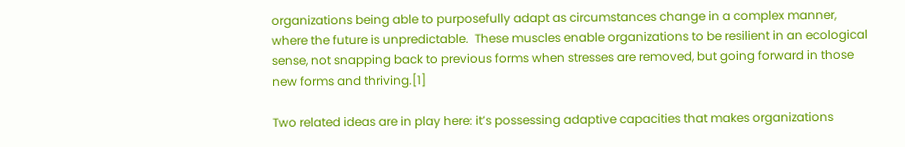organizations being able to purposefully adapt as circumstances change in a complex manner, where the future is unpredictable.  These muscles enable organizations to be resilient in an ecological sense, not snapping back to previous forms when stresses are removed, but going forward in those new forms and thriving.[1]

Two related ideas are in play here: it’s possessing adaptive capacities that makes organizations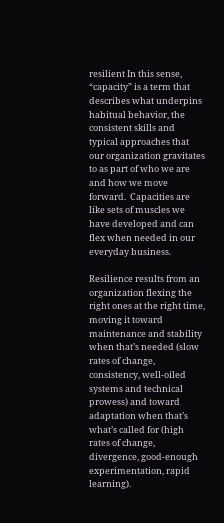resilient In this sense, “capacity” is a term that describes what underpins habitual behavior, the consistent skills and typical approaches that our organization gravitates to as part of who we are and how we move forward.  Capacities are like sets of muscles we have developed and can flex when needed in our everyday business.

Resilience results from an organization flexing the right ones at the right time, moving it toward maintenance and stability when that’s needed (slow rates of change, consistency, well-oiled systems and technical prowess) and toward adaptation when that’s what’s called for (high rates of change, divergence, good-enough experimentation, rapid learning).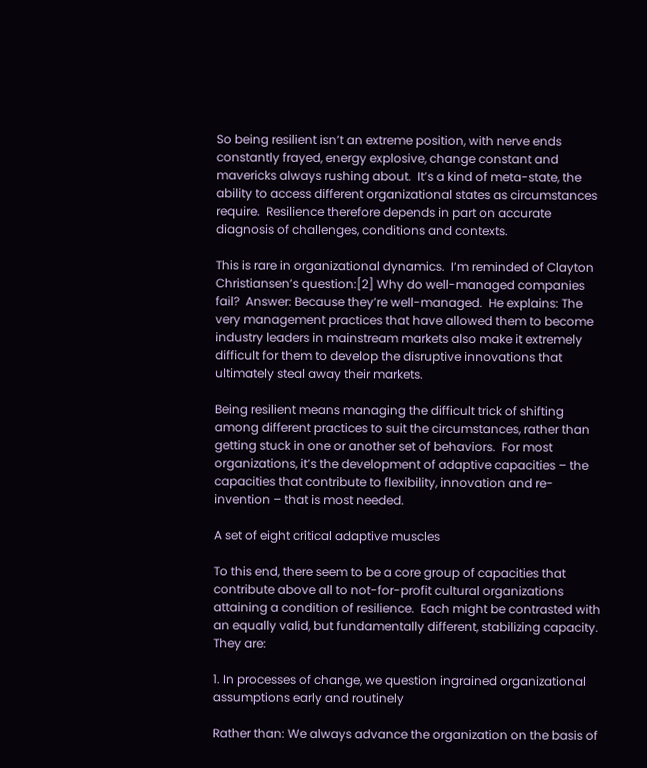So being resilient isn’t an extreme position, with nerve ends constantly frayed, energy explosive, change constant and mavericks always rushing about.  It’s a kind of meta-state, the ability to access different organizational states as circumstances require.  Resilience therefore depends in part on accurate diagnosis of challenges, conditions and contexts.

This is rare in organizational dynamics.  I’m reminded of Clayton Christiansen’s question:[2] Why do well-managed companies fail?  Answer: Because they’re well-managed.  He explains: The very management practices that have allowed them to become industry leaders in mainstream markets also make it extremely difficult for them to develop the disruptive innovations that ultimately steal away their markets.

Being resilient means managing the difficult trick of shifting among different practices to suit the circumstances, rather than getting stuck in one or another set of behaviors.  For most organizations, it’s the development of adaptive capacities – the capacities that contribute to flexibility, innovation and re-invention – that is most needed.

A set of eight critical adaptive muscles

To this end, there seem to be a core group of capacities that contribute above all to not-for-profit cultural organizations attaining a condition of resilience.  Each might be contrasted with an equally valid, but fundamentally different, stabilizing capacity.  They are:

1. In processes of change, we question ingrained organizational assumptions early and routinely

Rather than: We always advance the organization on the basis of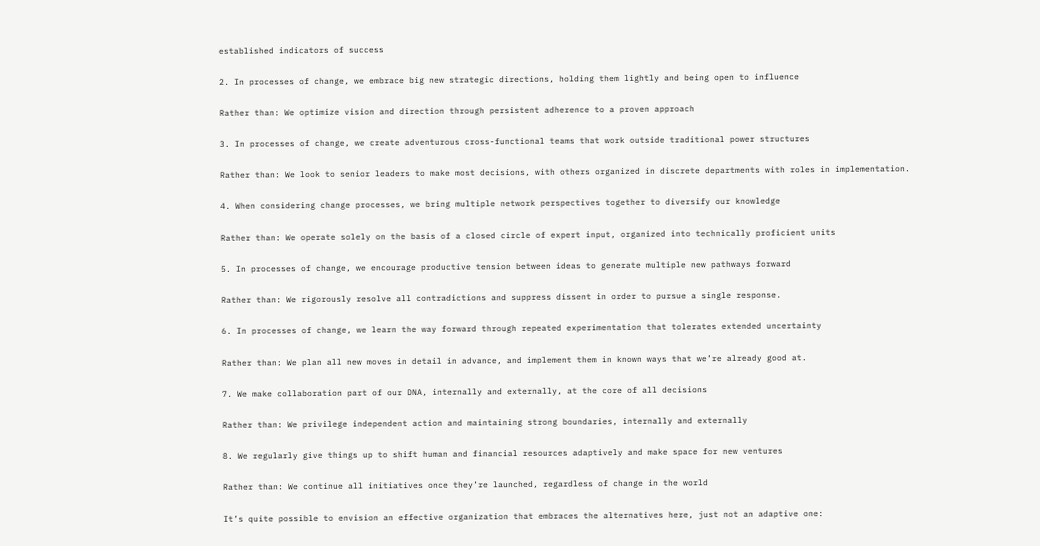established indicators of success

2. In processes of change, we embrace big new strategic directions, holding them lightly and being open to influence

Rather than: We optimize vision and direction through persistent adherence to a proven approach

3. In processes of change, we create adventurous cross-functional teams that work outside traditional power structures

Rather than: We look to senior leaders to make most decisions, with others organized in discrete departments with roles in implementation.

4. When considering change processes, we bring multiple network perspectives together to diversify our knowledge

Rather than: We operate solely on the basis of a closed circle of expert input, organized into technically proficient units

5. In processes of change, we encourage productive tension between ideas to generate multiple new pathways forward

Rather than: We rigorously resolve all contradictions and suppress dissent in order to pursue a single response.

6. In processes of change, we learn the way forward through repeated experimentation that tolerates extended uncertainty

Rather than: We plan all new moves in detail in advance, and implement them in known ways that we’re already good at.

7. We make collaboration part of our DNA, internally and externally, at the core of all decisions

Rather than: We privilege independent action and maintaining strong boundaries, internally and externally

8. We regularly give things up to shift human and financial resources adaptively and make space for new ventures

Rather than: We continue all initiatives once they’re launched, regardless of change in the world

It’s quite possible to envision an effective organization that embraces the alternatives here, just not an adaptive one: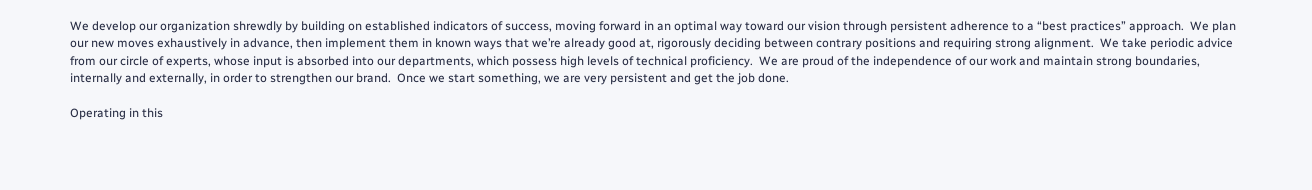We develop our organization shrewdly by building on established indicators of success, moving forward in an optimal way toward our vision through persistent adherence to a “best practices” approach.  We plan our new moves exhaustively in advance, then implement them in known ways that we’re already good at, rigorously deciding between contrary positions and requiring strong alignment.  We take periodic advice from our circle of experts, whose input is absorbed into our departments, which possess high levels of technical proficiency.  We are proud of the independence of our work and maintain strong boundaries, internally and externally, in order to strengthen our brand.  Once we start something, we are very persistent and get the job done.

Operating in this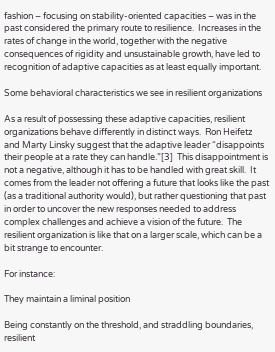fashion – focusing on stability-oriented capacities – was in the past considered the primary route to resilience.  Increases in the rates of change in the world, together with the negative consequences of rigidity and unsustainable growth, have led to recognition of adaptive capacities as at least equally important.

Some behavioral characteristics we see in resilient organizations

As a result of possessing these adaptive capacities, resilient organizations behave differently in distinct ways.  Ron Heifetz and Marty Linsky suggest that the adaptive leader “disappoints their people at a rate they can handle.”[3]  This disappointment is not a negative, although it has to be handled with great skill.  It comes from the leader not offering a future that looks like the past (as a traditional authority would), but rather questioning that past in order to uncover the new responses needed to address complex challenges and achieve a vision of the future.  The resilient organization is like that on a larger scale, which can be a bit strange to encounter.

For instance:

They maintain a liminal position

Being constantly on the threshold, and straddling boundaries, resilient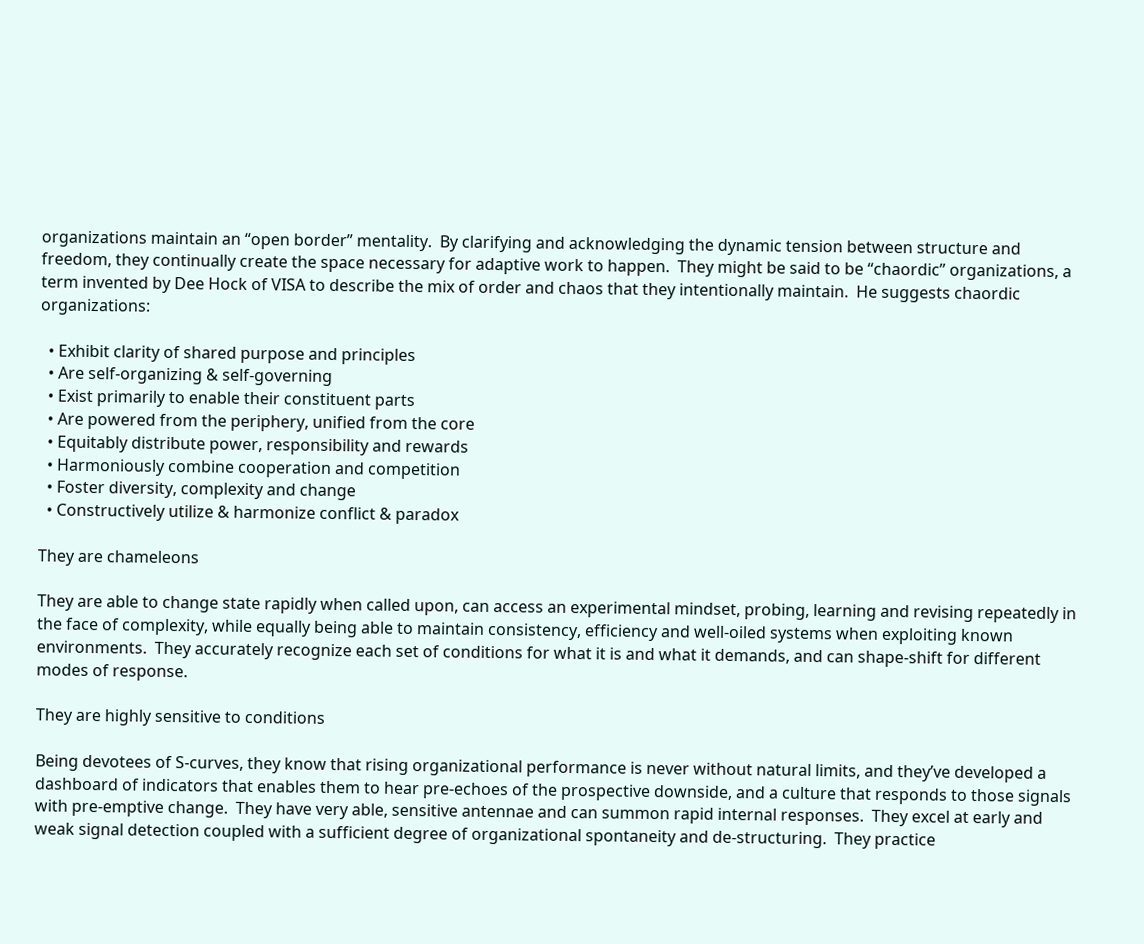organizations maintain an “open border” mentality.  By clarifying and acknowledging the dynamic tension between structure and freedom, they continually create the space necessary for adaptive work to happen.  They might be said to be “chaordic” organizations, a term invented by Dee Hock of VISA to describe the mix of order and chaos that they intentionally maintain.  He suggests chaordic organizations:

  • Exhibit clarity of shared purpose and principles
  • Are self-organizing & self-governing
  • Exist primarily to enable their constituent parts
  • Are powered from the periphery, unified from the core
  • Equitably distribute power, responsibility and rewards
  • Harmoniously combine cooperation and competition
  • Foster diversity, complexity and change
  • Constructively utilize & harmonize conflict & paradox

They are chameleons

They are able to change state rapidly when called upon, can access an experimental mindset, probing, learning and revising repeatedly in the face of complexity, while equally being able to maintain consistency, efficiency and well-oiled systems when exploiting known environments.  They accurately recognize each set of conditions for what it is and what it demands, and can shape-shift for different modes of response.

They are highly sensitive to conditions

Being devotees of S-curves, they know that rising organizational performance is never without natural limits, and they’ve developed a dashboard of indicators that enables them to hear pre-echoes of the prospective downside, and a culture that responds to those signals with pre-emptive change.  They have very able, sensitive antennae and can summon rapid internal responses.  They excel at early and weak signal detection coupled with a sufficient degree of organizational spontaneity and de-structuring.  They practice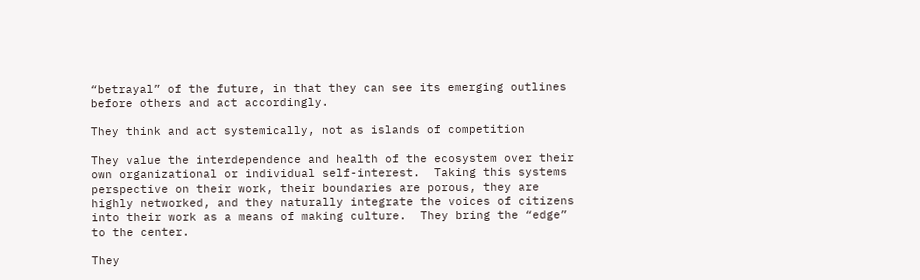“betrayal” of the future, in that they can see its emerging outlines before others and act accordingly.

They think and act systemically, not as islands of competition

They value the interdependence and health of the ecosystem over their own organizational or individual self-interest.  Taking this systems perspective on their work, their boundaries are porous, they are highly networked, and they naturally integrate the voices of citizens into their work as a means of making culture.  They bring the “edge” to the center.

They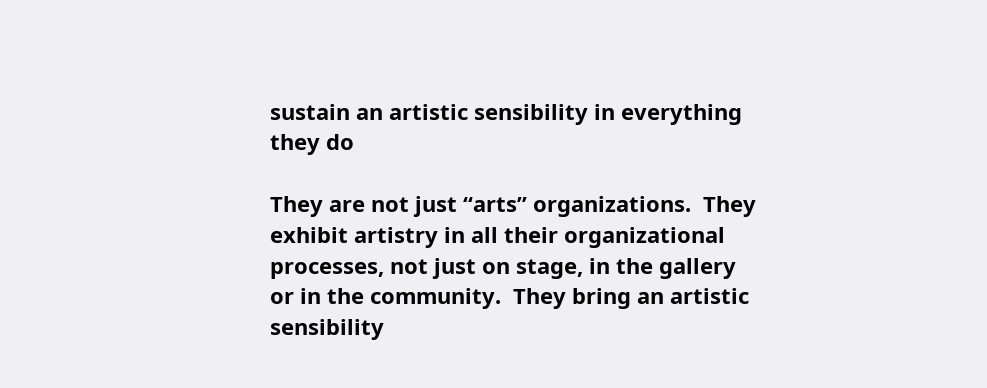sustain an artistic sensibility in everything they do

They are not just “arts” organizations.  They exhibit artistry in all their organizational processes, not just on stage, in the gallery or in the community.  They bring an artistic sensibility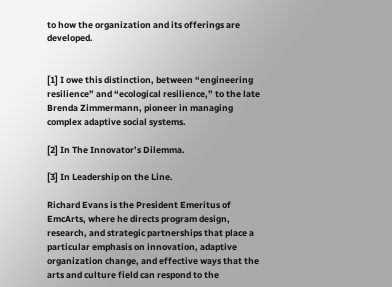to how the organization and its offerings are developed.


[1] I owe this distinction, between “engineering resilience” and “ecological resilience,” to the late Brenda Zimmermann, pioneer in managing complex adaptive social systems.

[2] In The Innovator’s Dilemma.

[3] In Leadership on the Line.

Richard Evans is the President Emeritus of EmcArts, where he directs program design, research, and strategic partnerships that place a particular emphasis on innovation, adaptive organization change, and effective ways that the arts and culture field can respond to the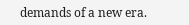demands of a new era.